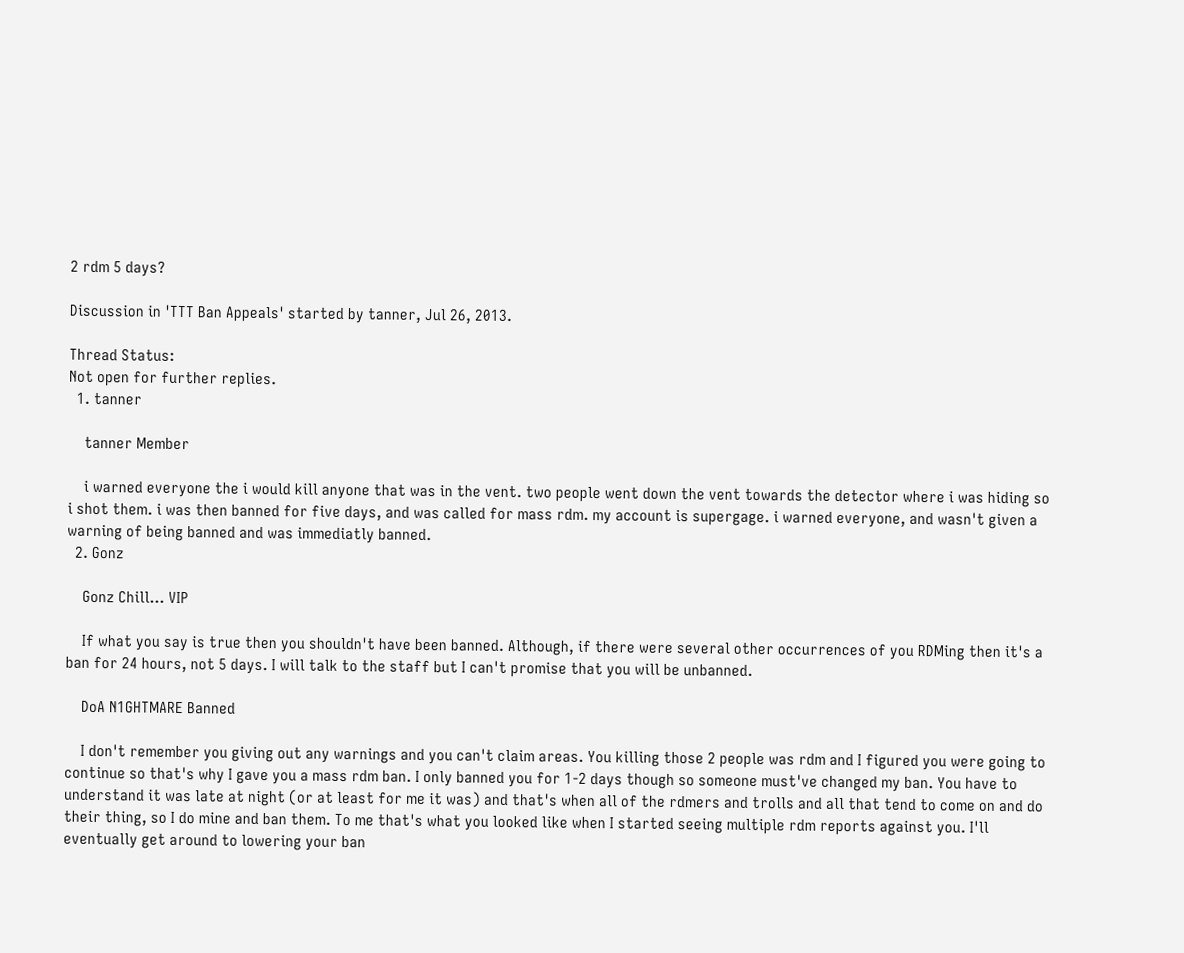2 rdm 5 days?

Discussion in 'TTT Ban Appeals' started by tanner, Jul 26, 2013.

Thread Status:
Not open for further replies.
  1. tanner

    tanner Member

    i warned everyone the i would kill anyone that was in the vent. two people went down the vent towards the detector where i was hiding so i shot them. i was then banned for five days, and was called for mass rdm. my account is supergage. i warned everyone, and wasn't given a warning of being banned and was immediatly banned.
  2. Gonz

    Gonz Chill... VIP

    If what you say is true then you shouldn't have been banned. Although, if there were several other occurrences of you RDMing then it's a ban for 24 hours, not 5 days. I will talk to the staff but I can't promise that you will be unbanned.

    DoA N1GHTMARE Banned

    I don't remember you giving out any warnings and you can't claim areas. You killing those 2 people was rdm and I figured you were going to continue so that's why I gave you a mass rdm ban. I only banned you for 1-2 days though so someone must've changed my ban. You have to understand it was late at night (or at least for me it was) and that's when all of the rdmers and trolls and all that tend to come on and do their thing, so I do mine and ban them. To me that's what you looked like when I started seeing multiple rdm reports against you. I'll eventually get around to lowering your ban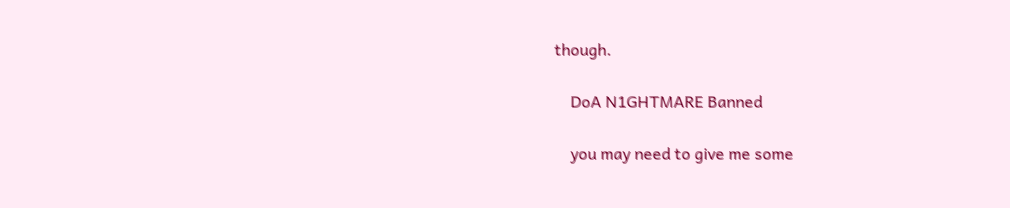though.

    DoA N1GHTMARE Banned

    you may need to give me some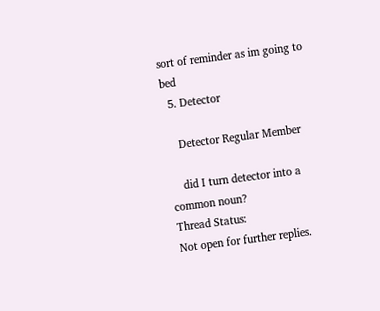sort of reminder as im going to bed
  5. Detector

    Detector Regular Member

    did I turn detector into a common noun?
Thread Status:
Not open for further replies.